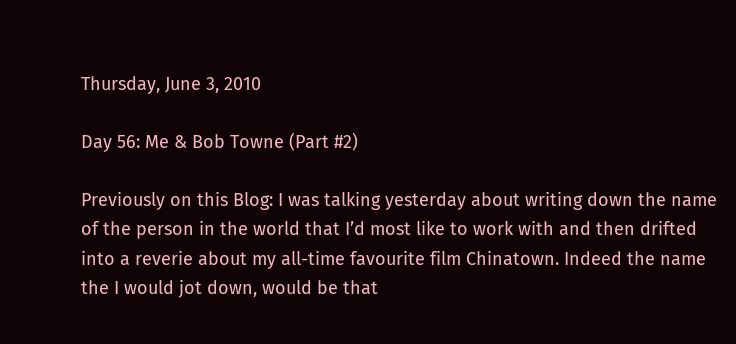Thursday, June 3, 2010

Day 56: Me & Bob Towne (Part #2)

Previously on this Blog: I was talking yesterday about writing down the name of the person in the world that I’d most like to work with and then drifted into a reverie about my all-time favourite film Chinatown. Indeed the name the I would jot down, would be that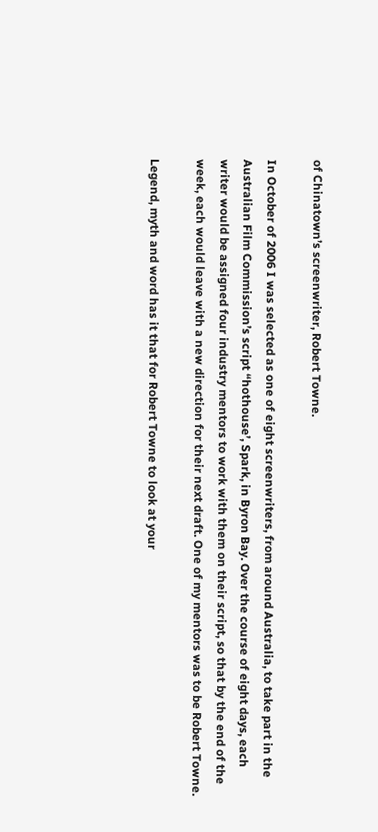of Chinatown’s screenwriter, Robert Towne.

In October of 2006 I was selected as one of eight screenwriters, from around Australia, to take part in the Australian Film Commission’s script “hothouse’, Spark, in Byron Bay. Over the course of eight days, each writer would be assigned four industry mentors to work with them on their script, so that by the end of the week, each would leave with a new direction for their next draft. One of my mentors was to be Robert Towne.

Legend, myth and word has it that for Robert Towne to look at your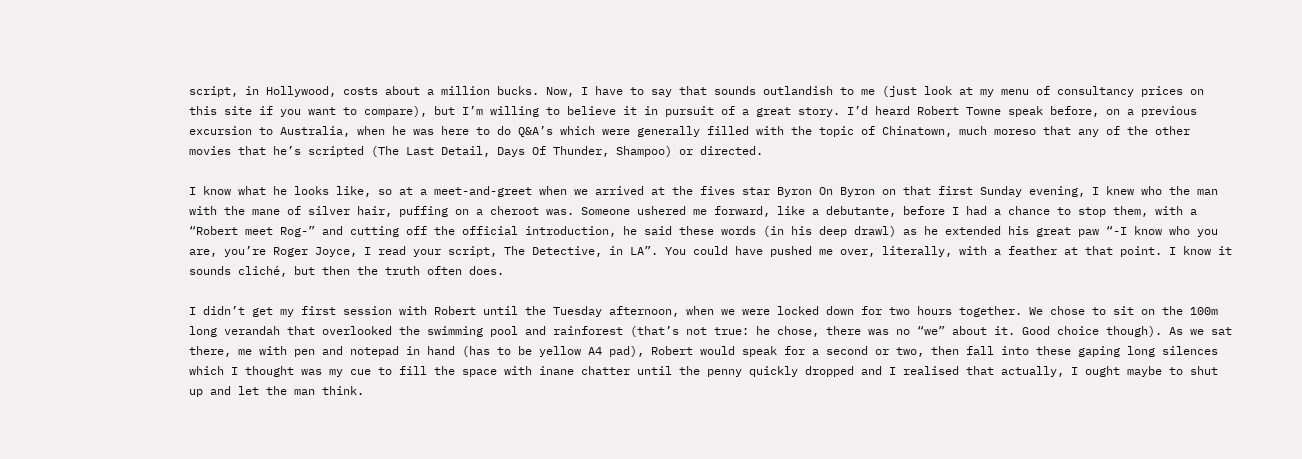script, in Hollywood, costs about a million bucks. Now, I have to say that sounds outlandish to me (just look at my menu of consultancy prices on this site if you want to compare), but I’m willing to believe it in pursuit of a great story. I’d heard Robert Towne speak before, on a previous excursion to Australia, when he was here to do Q&A’s which were generally filled with the topic of Chinatown, much moreso that any of the other movies that he’s scripted (The Last Detail, Days Of Thunder, Shampoo) or directed.

I know what he looks like, so at a meet-and-greet when we arrived at the fives star Byron On Byron on that first Sunday evening, I knew who the man with the mane of silver hair, puffing on a cheroot was. Someone ushered me forward, like a debutante, before I had a chance to stop them, with a “Robert meet Rog-” and cutting off the official introduction, he said these words (in his deep drawl) as he extended his great paw “-I know who you are, you’re Roger Joyce, I read your script, The Detective, in LA”. You could have pushed me over, literally, with a feather at that point. I know it sounds cliché, but then the truth often does.

I didn’t get my first session with Robert until the Tuesday afternoon, when we were locked down for two hours together. We chose to sit on the 100m long verandah that overlooked the swimming pool and rainforest (that’s not true: he chose, there was no “we” about it. Good choice though). As we sat there, me with pen and notepad in hand (has to be yellow A4 pad), Robert would speak for a second or two, then fall into these gaping long silences which I thought was my cue to fill the space with inane chatter until the penny quickly dropped and I realised that actually, I ought maybe to shut up and let the man think.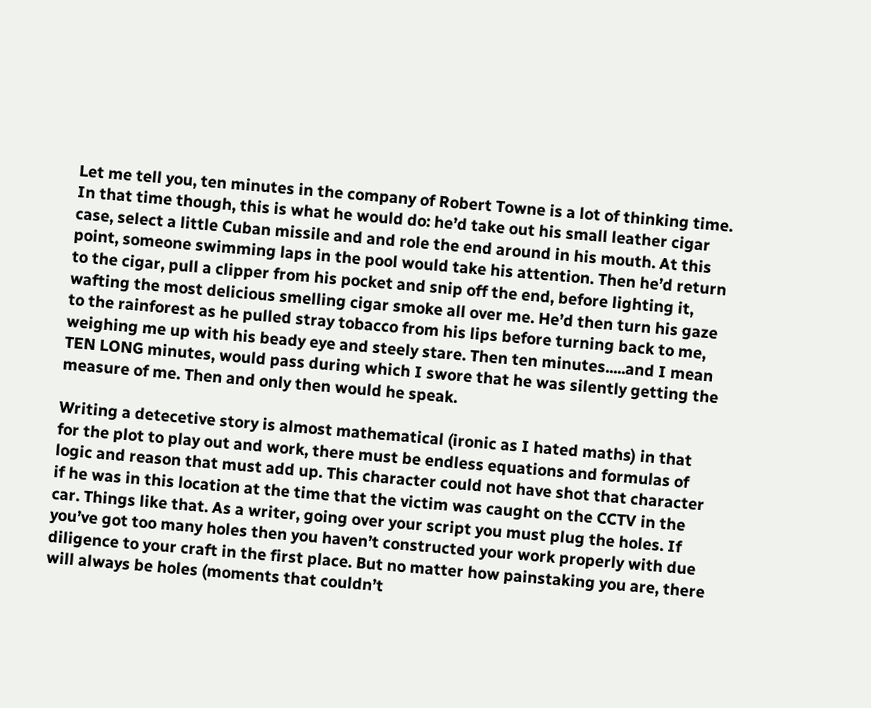Let me tell you, ten minutes in the company of Robert Towne is a lot of thinking time. In that time though, this is what he would do: he’d take out his small leather cigar case, select a little Cuban missile and and role the end around in his mouth. At this point, someone swimming laps in the pool would take his attention. Then he’d return to the cigar, pull a clipper from his pocket and snip off the end, before lighting it, wafting the most delicious smelling cigar smoke all over me. He’d then turn his gaze to the rainforest as he pulled stray tobacco from his lips before turning back to me, weighing me up with his beady eye and steely stare. Then ten minutes.....and I mean TEN LONG minutes, would pass during which I swore that he was silently getting the measure of me. Then and only then would he speak.

Writing a detecetive story is almost mathematical (ironic as I hated maths) in that for the plot to play out and work, there must be endless equations and formulas of logic and reason that must add up. This character could not have shot that character if he was in this location at the time that the victim was caught on the CCTV in the car. Things like that. As a writer, going over your script you must plug the holes. If you’ve got too many holes then you haven’t constructed your work properly with due diligence to your craft in the first place. But no matter how painstaking you are, there will always be holes (moments that couldn’t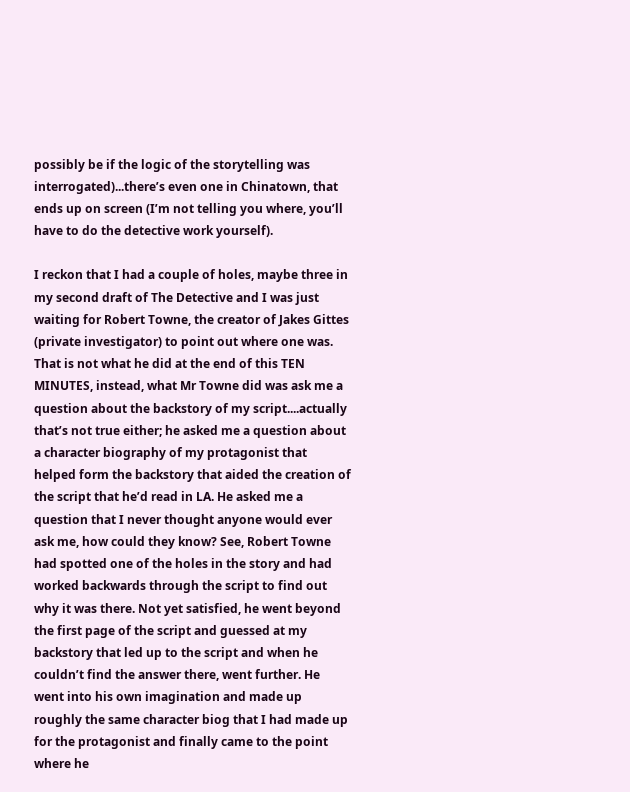possibly be if the logic of the storytelling was interrogated)...there’s even one in Chinatown, that ends up on screen (I’m not telling you where, you’ll have to do the detective work yourself).

I reckon that I had a couple of holes, maybe three in my second draft of The Detective and I was just waiting for Robert Towne, the creator of Jakes Gittes (private investigator) to point out where one was. That is not what he did at the end of this TEN MINUTES, instead, what Mr Towne did was ask me a question about the backstory of my script....actually that’s not true either; he asked me a question about a character biography of my protagonist that helped form the backstory that aided the creation of the script that he’d read in LA. He asked me a question that I never thought anyone would ever ask me, how could they know? See, Robert Towne had spotted one of the holes in the story and had worked backwards through the script to find out why it was there. Not yet satisfied, he went beyond the first page of the script and guessed at my backstory that led up to the script and when he couldn’t find the answer there, went further. He went into his own imagination and made up roughly the same character biog that I had made up for the protagonist and finally came to the point where he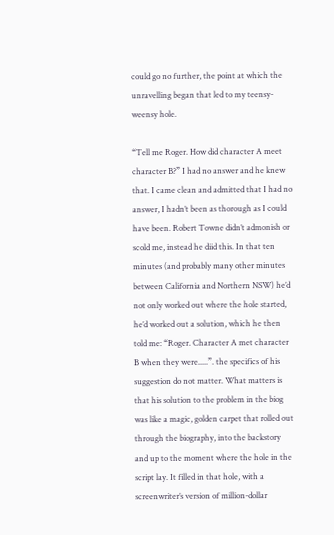could go no further, the point at which the unravelling began that led to my teensy-weensy hole.

“Tell me Roger. How did character A meet character B?” I had no answer and he knew that. I came clean and admitted that I had no answer, I hadn’t been as thorough as I could have been. Robert Towne didn’t admonish or scold me, instead he diid this. In that ten minutes (and probably many other minutes between California and Northern NSW) he’d not only worked out where the hole started, he’d worked out a solution, which he then told me: “Roger. Character A met character B when they were.....”. the specifics of his suggestion do not matter. What matters is that his solution to the problem in the biog was like a magic, golden carpet that rolled out through the biography, into the backstory and up to the moment where the hole in the script lay. It filled in that hole, with a screenwriter’s version of million-dollar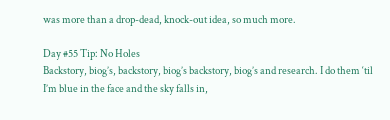was more than a drop-dead, knock-out idea, so much more.

Day #55 Tip: No Holes
Backstory, biog’s, backstory, biog’s backstory, biog’s and research. I do them ‘til I’m blue in the face and the sky falls in,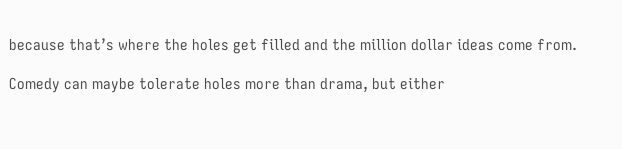because that’s where the holes get filled and the million dollar ideas come from.

Comedy can maybe tolerate holes more than drama, but either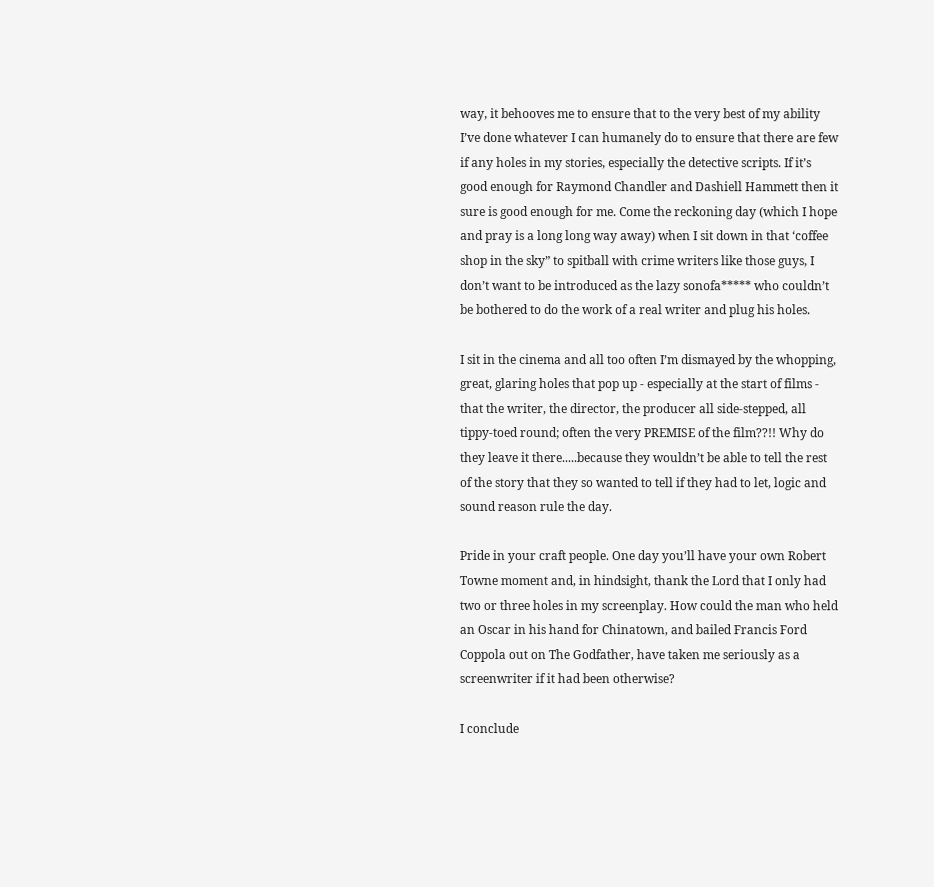way, it behooves me to ensure that to the very best of my ability I’ve done whatever I can humanely do to ensure that there are few if any holes in my stories, especially the detective scripts. If it’s good enough for Raymond Chandler and Dashiell Hammett then it sure is good enough for me. Come the reckoning day (which I hope and pray is a long long way away) when I sit down in that ‘coffee shop in the sky” to spitball with crime writers like those guys, I don’t want to be introduced as the lazy sonofa***** who couldn’t be bothered to do the work of a real writer and plug his holes.

I sit in the cinema and all too often I’m dismayed by the whopping, great, glaring holes that pop up - especially at the start of films - that the writer, the director, the producer all side-stepped, all tippy-toed round; often the very PREMISE of the film??!! Why do they leave it there.....because they wouldn’t be able to tell the rest of the story that they so wanted to tell if they had to let, logic and sound reason rule the day.

Pride in your craft people. One day you’ll have your own Robert Towne moment and, in hindsight, thank the Lord that I only had two or three holes in my screenplay. How could the man who held an Oscar in his hand for Chinatown, and bailed Francis Ford Coppola out on The Godfather, have taken me seriously as a screenwriter if it had been otherwise?

I conclude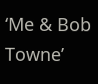‘Me & Bob Towne’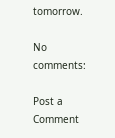tomorrow.

No comments:

Post a Comment